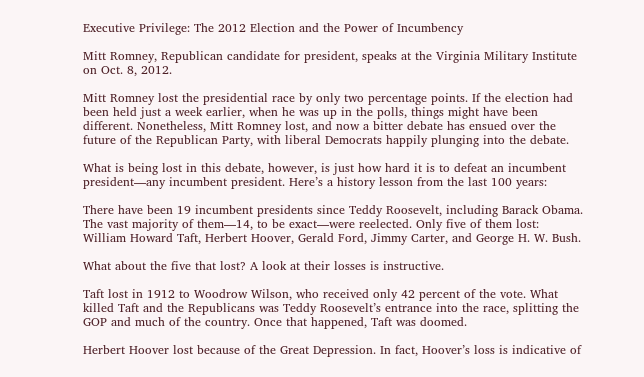Executive Privilege: The 2012 Election and the Power of Incumbency

Mitt Romney, Republican candidate for president, speaks at the Virginia Military Institute on Oct. 8, 2012.

Mitt Romney lost the presidential race by only two percentage points. If the election had been held just a week earlier, when he was up in the polls, things might have been different. Nonetheless, Mitt Romney lost, and now a bitter debate has ensued over the future of the Republican Party, with liberal Democrats happily plunging into the debate.

What is being lost in this debate, however, is just how hard it is to defeat an incumbent president—any incumbent president. Here’s a history lesson from the last 100 years:

There have been 19 incumbent presidents since Teddy Roosevelt, including Barack Obama. The vast majority of them—14, to be exact—were reelected. Only five of them lost: William Howard Taft, Herbert Hoover, Gerald Ford, Jimmy Carter, and George H. W. Bush.

What about the five that lost? A look at their losses is instructive.

Taft lost in 1912 to Woodrow Wilson, who received only 42 percent of the vote. What killed Taft and the Republicans was Teddy Roosevelt’s entrance into the race, splitting the GOP and much of the country. Once that happened, Taft was doomed.

Herbert Hoover lost because of the Great Depression. In fact, Hoover’s loss is indicative of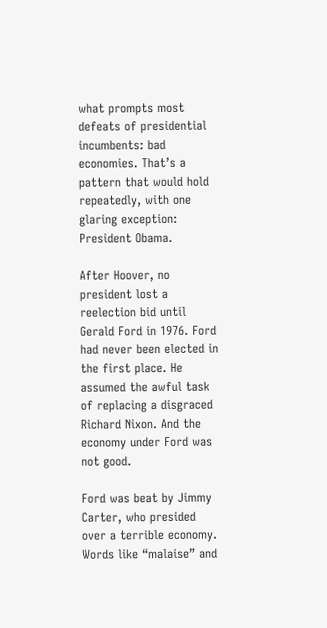what prompts most defeats of presidential incumbents: bad economies. That’s a pattern that would hold repeatedly, with one glaring exception: President Obama.

After Hoover, no president lost a reelection bid until Gerald Ford in 1976. Ford had never been elected in the first place. He assumed the awful task of replacing a disgraced Richard Nixon. And the economy under Ford was not good.

Ford was beat by Jimmy Carter, who presided over a terrible economy. Words like “malaise” and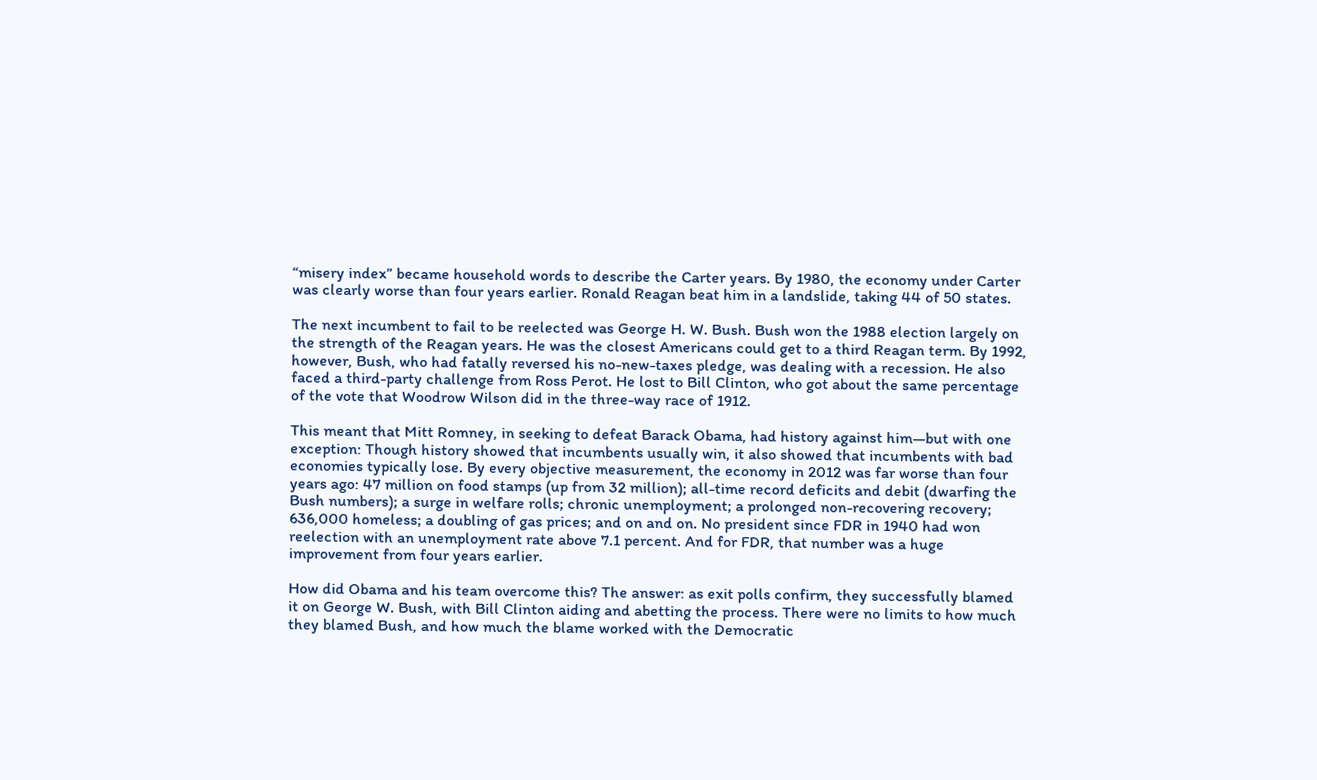“misery index” became household words to describe the Carter years. By 1980, the economy under Carter was clearly worse than four years earlier. Ronald Reagan beat him in a landslide, taking 44 of 50 states.

The next incumbent to fail to be reelected was George H. W. Bush. Bush won the 1988 election largely on the strength of the Reagan years. He was the closest Americans could get to a third Reagan term. By 1992, however, Bush, who had fatally reversed his no-new-taxes pledge, was dealing with a recession. He also faced a third-party challenge from Ross Perot. He lost to Bill Clinton, who got about the same percentage of the vote that Woodrow Wilson did in the three-way race of 1912.

This meant that Mitt Romney, in seeking to defeat Barack Obama, had history against him—but with one exception: Though history showed that incumbents usually win, it also showed that incumbents with bad economies typically lose. By every objective measurement, the economy in 2012 was far worse than four years ago: 47 million on food stamps (up from 32 million); all-time record deficits and debit (dwarfing the Bush numbers); a surge in welfare rolls; chronic unemployment; a prolonged non-recovering recovery; 636,000 homeless; a doubling of gas prices; and on and on. No president since FDR in 1940 had won reelection with an unemployment rate above 7.1 percent. And for FDR, that number was a huge improvement from four years earlier.

How did Obama and his team overcome this? The answer: as exit polls confirm, they successfully blamed it on George W. Bush, with Bill Clinton aiding and abetting the process. There were no limits to how much they blamed Bush, and how much the blame worked with the Democratic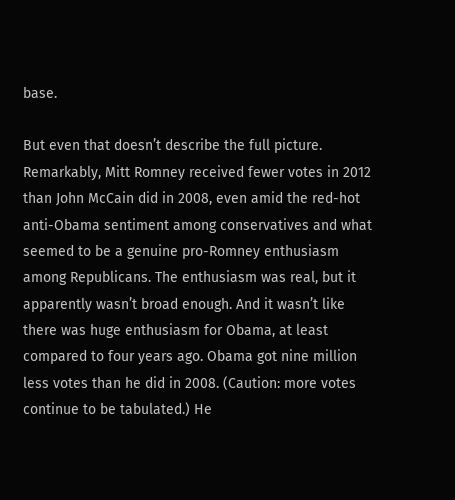base.

But even that doesn’t describe the full picture. Remarkably, Mitt Romney received fewer votes in 2012 than John McCain did in 2008, even amid the red-hot anti-Obama sentiment among conservatives and what seemed to be a genuine pro-Romney enthusiasm among Republicans. The enthusiasm was real, but it apparently wasn’t broad enough. And it wasn’t like there was huge enthusiasm for Obama, at least compared to four years ago. Obama got nine million less votes than he did in 2008. (Caution: more votes continue to be tabulated.) He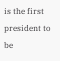is the first president to be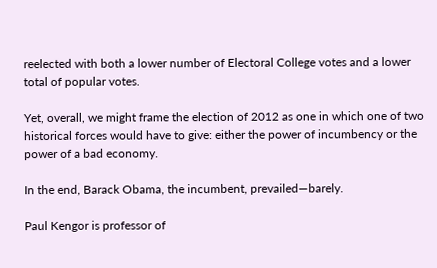reelected with both a lower number of Electoral College votes and a lower total of popular votes.

Yet, overall, we might frame the election of 2012 as one in which one of two historical forces would have to give: either the power of incumbency or the power of a bad economy.

In the end, Barack Obama, the incumbent, prevailed—barely.

Paul Kengor is professor of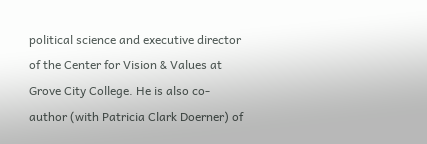political science and executive director of the Center for Vision & Values at Grove City College. He is also co-author (with Patricia Clark Doerner) of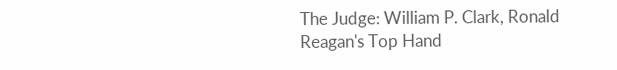The Judge: William P. Clark, Ronald Reagan's Top Hand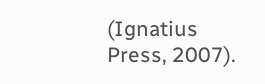(Ignatius Press, 2007).